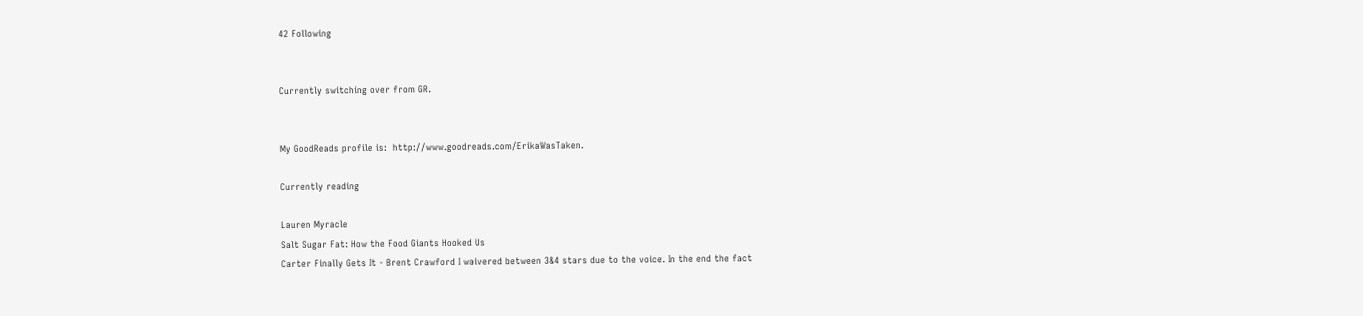42 Following


Currently switching over from GR.


My GoodReads profile is:  http://www.goodreads.com/ErikaWasTaken.

Currently reading

Lauren Myracle
Salt Sugar Fat: How the Food Giants Hooked Us
Carter Finally Gets It - Brent Crawford I waivered between 3&4 stars due to the voice. In the end the fact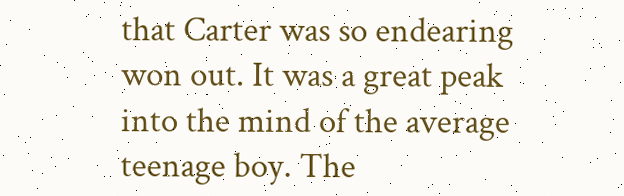that Carter was so endearing won out. It was a great peak into the mind of the average teenage boy. The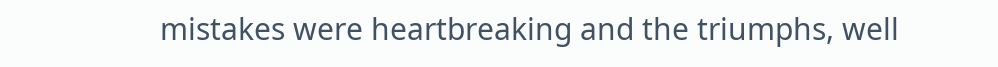mistakes were heartbreaking and the triumphs, well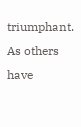triumphant. As others have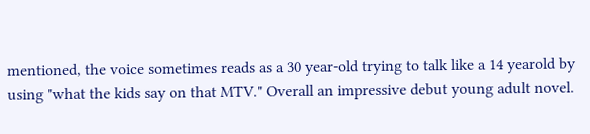mentioned, the voice sometimes reads as a 30 year-old trying to talk like a 14 yearold by using "what the kids say on that MTV." Overall an impressive debut young adult novel.